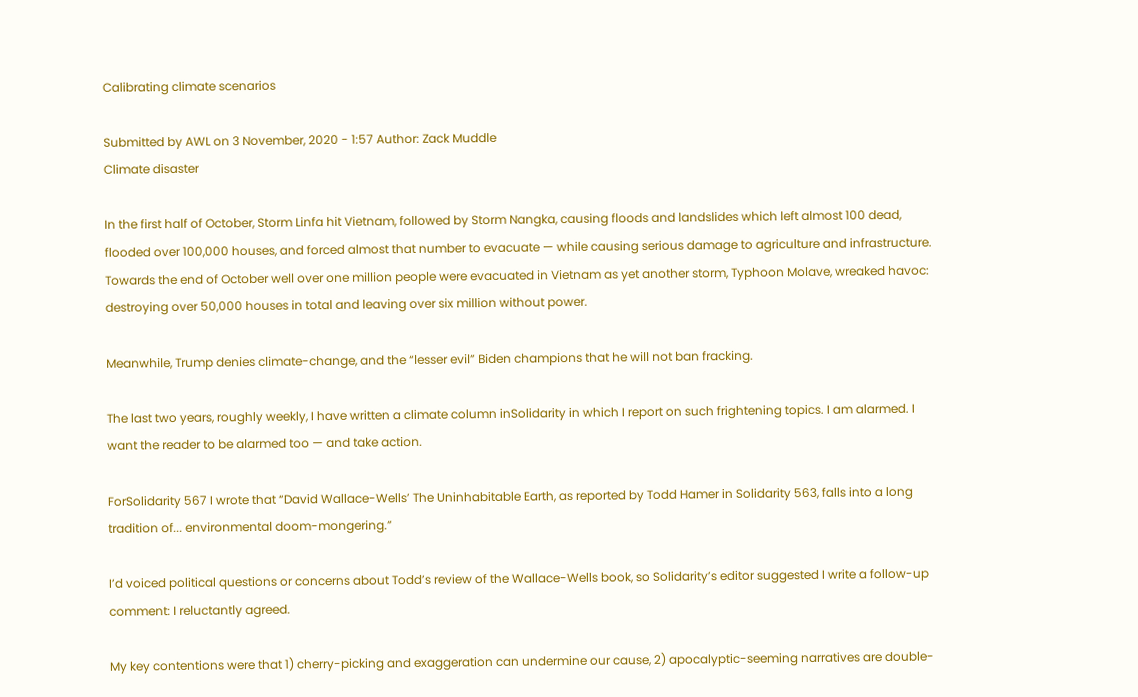Calibrating climate scenarios

Submitted by AWL on 3 November, 2020 - 1:57 Author: Zack Muddle
Climate disaster

In the first half of October, Storm Linfa hit Vietnam, followed by Storm Nangka, causing floods and landslides which left almost 100 dead, flooded over 100,000 houses, and forced almost that number to evacuate — while causing serious damage to agriculture and infrastructure. Towards the end of October well over one million people were evacuated in Vietnam as yet another storm, Typhoon Molave, wreaked havoc: destroying over 50,000 houses in total and leaving over six million without power.

Meanwhile, Trump denies climate-change, and the “lesser evil” Biden champions that he will not ban fracking.

The last two years, roughly weekly, I have written a climate column inSolidarity in which I report on such frightening topics. I am alarmed. I want the reader to be alarmed too — and take action.

ForSolidarity 567 I wrote that “David Wallace-Wells’ The Uninhabitable Earth, as reported by Todd Hamer in Solidarity 563, falls into a long tradition of... environmental doom-mongering.”

I’d voiced political questions or concerns about Todd’s review of the Wallace-Wells book, so Solidarity’s editor suggested I write a follow-up comment: I reluctantly agreed.

My key contentions were that 1) cherry-picking and exaggeration can undermine our cause, 2) apocalyptic-seeming narratives are double-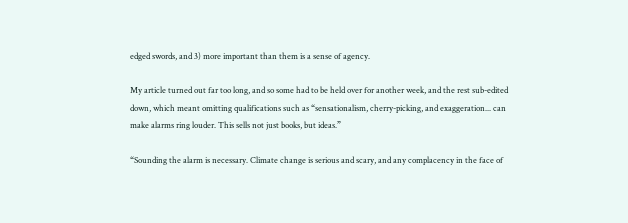edged swords, and 3) more important than them is a sense of agency.

My article turned out far too long, and so some had to be held over for another week, and the rest sub-edited down, which meant omitting qualifications such as “sensationalism, cherry-picking, and exaggeration... can make alarms ring louder. This sells not just books, but ideas.”

“Sounding the alarm is necessary. Climate change is serious and scary, and any complacency in the face of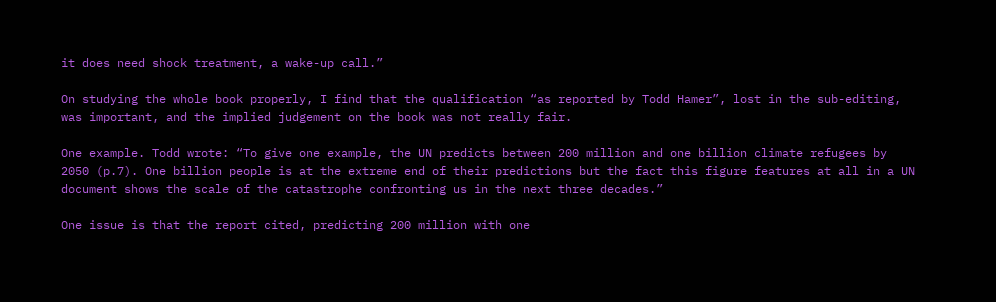it does need shock treatment, a wake-up call.”

On studying the whole book properly, I find that the qualification “as reported by Todd Hamer”, lost in the sub-editing, was important, and the implied judgement on the book was not really fair.

One example. Todd wrote: “To give one example, the UN predicts between 200 million and one billion climate refugees by 2050 (p.7). One billion people is at the extreme end of their predictions but the fact this figure features at all in a UN document shows the scale of the catastrophe confronting us in the next three decades.”

One issue is that the report cited, predicting 200 million with one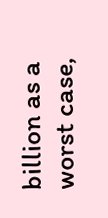billion as a worst case,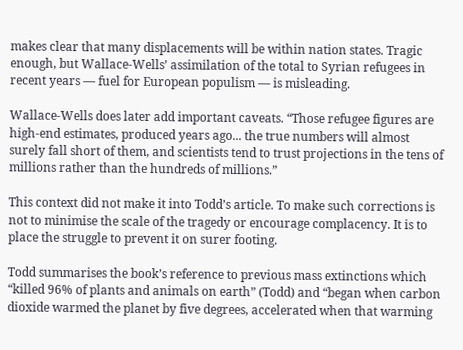makes clear that many displacements will be within nation states. Tragic enough, but Wallace-Wells’ assimilation of the total to Syrian refugees in recent years — fuel for European populism — is misleading.

Wallace-Wells does later add important caveats. “Those refugee figures are high-end estimates, produced years ago... the true numbers will almost surely fall short of them, and scientists tend to trust projections in the tens of millions rather than the hundreds of millions.”

This context did not make it into Todd’s article. To make such corrections is not to minimise the scale of the tragedy or encourage complacency. It is to place the struggle to prevent it on surer footing.

Todd summarises the book’s reference to previous mass extinctions which “killed 96% of plants and animals on earth” (Todd) and “began when carbon dioxide warmed the planet by five degrees, accelerated when that warming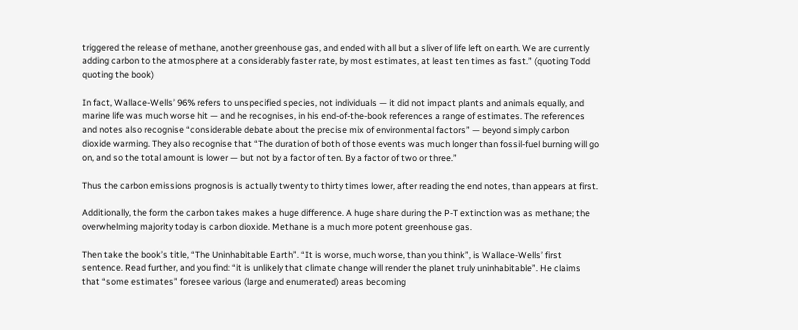triggered the release of methane, another greenhouse gas, and ended with all but a sliver of life left on earth. We are currently adding carbon to the atmosphere at a considerably faster rate, by most estimates, at least ten times as fast.” (quoting Todd quoting the book)

In fact, Wallace-Wells’ 96% refers to unspecified species, not individuals — it did not impact plants and animals equally, and marine life was much worse hit — and he recognises, in his end-of-the-book references a range of estimates. The references and notes also recognise “considerable debate about the precise mix of environmental factors” — beyond simply carbon dioxide warming. They also recognise that “The duration of both of those events was much longer than fossil-fuel burning will go on, and so the total amount is lower — but not by a factor of ten. By a factor of two or three.”

Thus the carbon emissions prognosis is actually twenty to thirty times lower, after reading the end notes, than appears at first.

Additionally, the form the carbon takes makes a huge difference. A huge share during the P-T extinction was as methane; the overwhelming majority today is carbon dioxide. Methane is a much more potent greenhouse gas.

Then take the book’s title, “The Uninhabitable Earth”. “It is worse, much worse, than you think”, is Wallace-Wells’ first sentence. Read further, and you find: “it is unlikely that climate change will render the planet truly uninhabitable”. He claims that “some estimates” foresee various (large and enumerated) areas becoming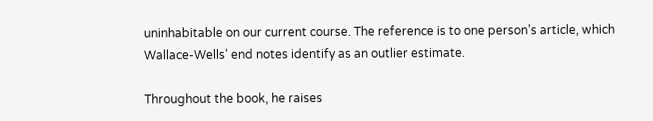uninhabitable on our current course. The reference is to one person’s article, which Wallace-Wells’ end notes identify as an outlier estimate.

Throughout the book, he raises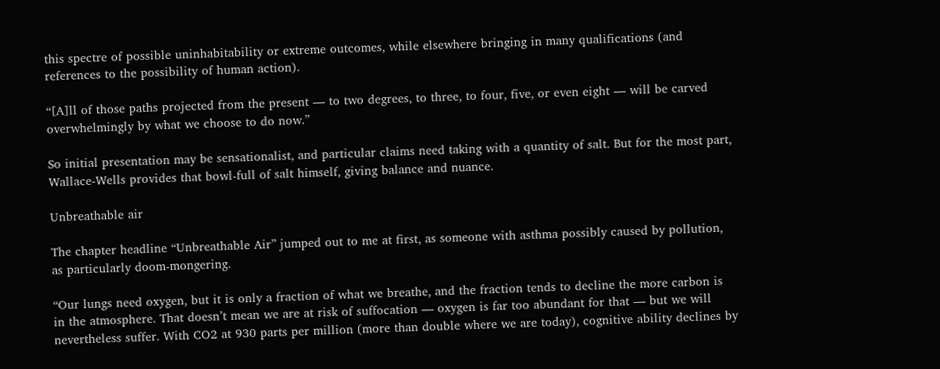this spectre of possible uninhabitability or extreme outcomes, while elsewhere bringing in many qualifications (and references to the possibility of human action).

“[A]ll of those paths projected from the present — to two degrees, to three, to four, five, or even eight — will be carved overwhelmingly by what we choose to do now.”

So initial presentation may be sensationalist, and particular claims need taking with a quantity of salt. But for the most part, Wallace-Wells provides that bowl-full of salt himself, giving balance and nuance.

Unbreathable air

The chapter headline “Unbreathable Air” jumped out to me at first, as someone with asthma possibly caused by pollution, as particularly doom-mongering.

“Our lungs need oxygen, but it is only a fraction of what we breathe, and the fraction tends to decline the more carbon is in the atmosphere. That doesn’t mean we are at risk of suffocation — oxygen is far too abundant for that — but we will nevertheless suffer. With CO2 at 930 parts per million (more than double where we are today), cognitive ability declines by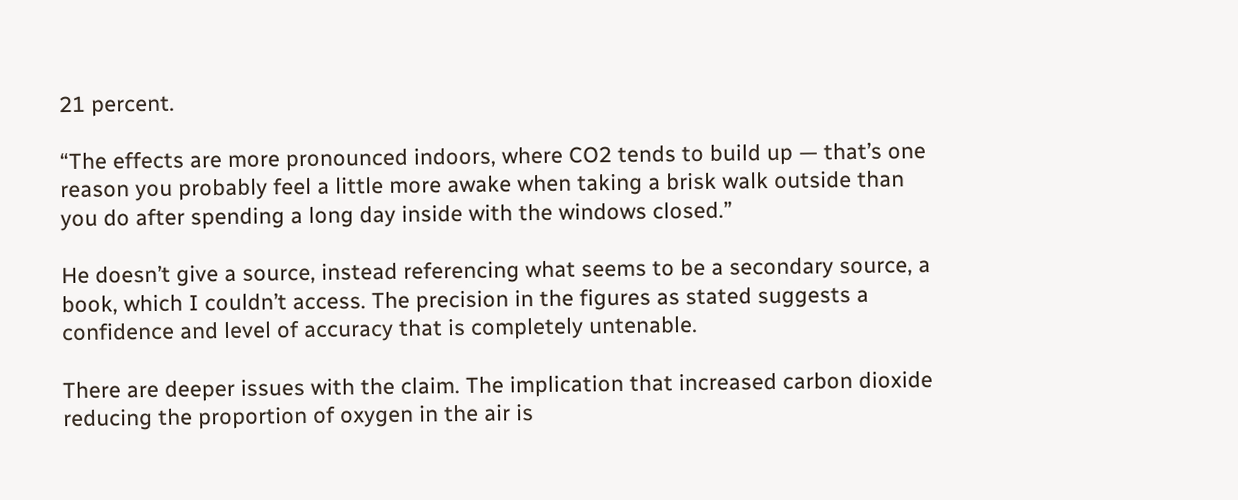21 percent.

“The effects are more pronounced indoors, where CO2 tends to build up — that’s one reason you probably feel a little more awake when taking a brisk walk outside than you do after spending a long day inside with the windows closed.”

He doesn’t give a source, instead referencing what seems to be a secondary source, a book, which I couldn’t access. The precision in the figures as stated suggests a confidence and level of accuracy that is completely untenable.

There are deeper issues with the claim. The implication that increased carbon dioxide reducing the proportion of oxygen in the air is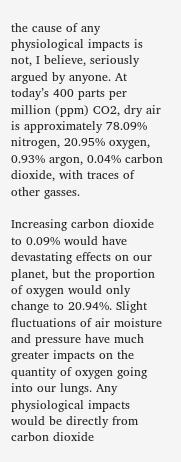the cause of any physiological impacts is not, I believe, seriously argued by anyone. At today’s 400 parts per million (ppm) CO2, dry air is approximately 78.09% nitrogen, 20.95% oxygen, 0.93% argon, 0.04% carbon dioxide, with traces of other gasses.

Increasing carbon dioxide to 0.09% would have devastating effects on our planet, but the proportion of oxygen would only change to 20.94%. Slight fluctuations of air moisture and pressure have much greater impacts on the quantity of oxygen going into our lungs. Any physiological impacts would be directly from carbon dioxide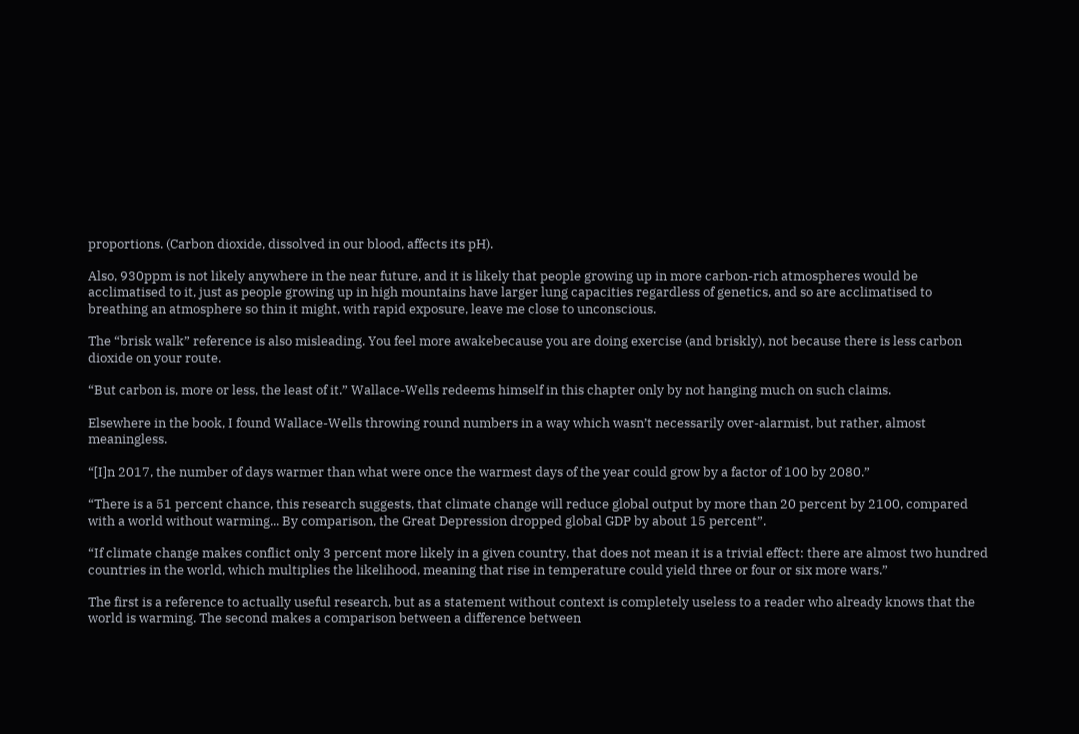proportions. (Carbon dioxide, dissolved in our blood, affects its pH).

Also, 930ppm is not likely anywhere in the near future, and it is likely that people growing up in more carbon-rich atmospheres would be acclimatised to it, just as people growing up in high mountains have larger lung capacities regardless of genetics, and so are acclimatised to breathing an atmosphere so thin it might, with rapid exposure, leave me close to unconscious.

The “brisk walk” reference is also misleading. You feel more awakebecause you are doing exercise (and briskly), not because there is less carbon dioxide on your route.

“But carbon is, more or less, the least of it.” Wallace-Wells redeems himself in this chapter only by not hanging much on such claims.

Elsewhere in the book, I found Wallace-Wells throwing round numbers in a way which wasn’t necessarily over-alarmist, but rather, almost meaningless.

“[I]n 2017, the number of days warmer than what were once the warmest days of the year could grow by a factor of 100 by 2080.”

“There is a 51 percent chance, this research suggests, that climate change will reduce global output by more than 20 percent by 2100, compared with a world without warming... By comparison, the Great Depression dropped global GDP by about 15 percent”.

“If climate change makes conflict only 3 percent more likely in a given country, that does not mean it is a trivial effect: there are almost two hundred countries in the world, which multiplies the likelihood, meaning that rise in temperature could yield three or four or six more wars.”

The first is a reference to actually useful research, but as a statement without context is completely useless to a reader who already knows that the world is warming. The second makes a comparison between a difference between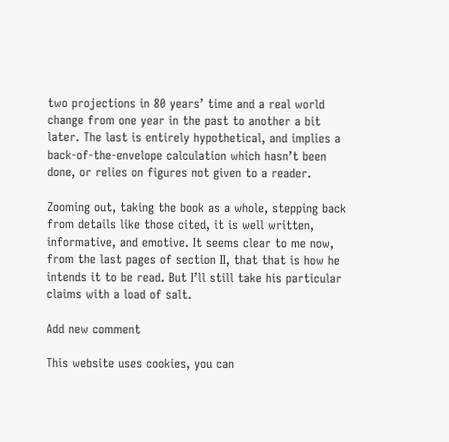two projections in 80 years’ time and a real world change from one year in the past to another a bit later. The last is entirely hypothetical, and implies a back-of-the-envelope calculation which hasn’t been done, or relies on figures not given to a reader.

Zooming out, taking the book as a whole, stepping back from details like those cited, it is well written, informative, and emotive. It seems clear to me now, from the last pages of section II, that that is how he intends it to be read. But I’ll still take his particular claims with a load of salt.

Add new comment

This website uses cookies, you can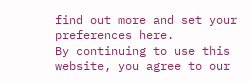find out more and set your preferences here.
By continuing to use this website, you agree to our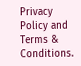Privacy Policy and Terms & Conditions.